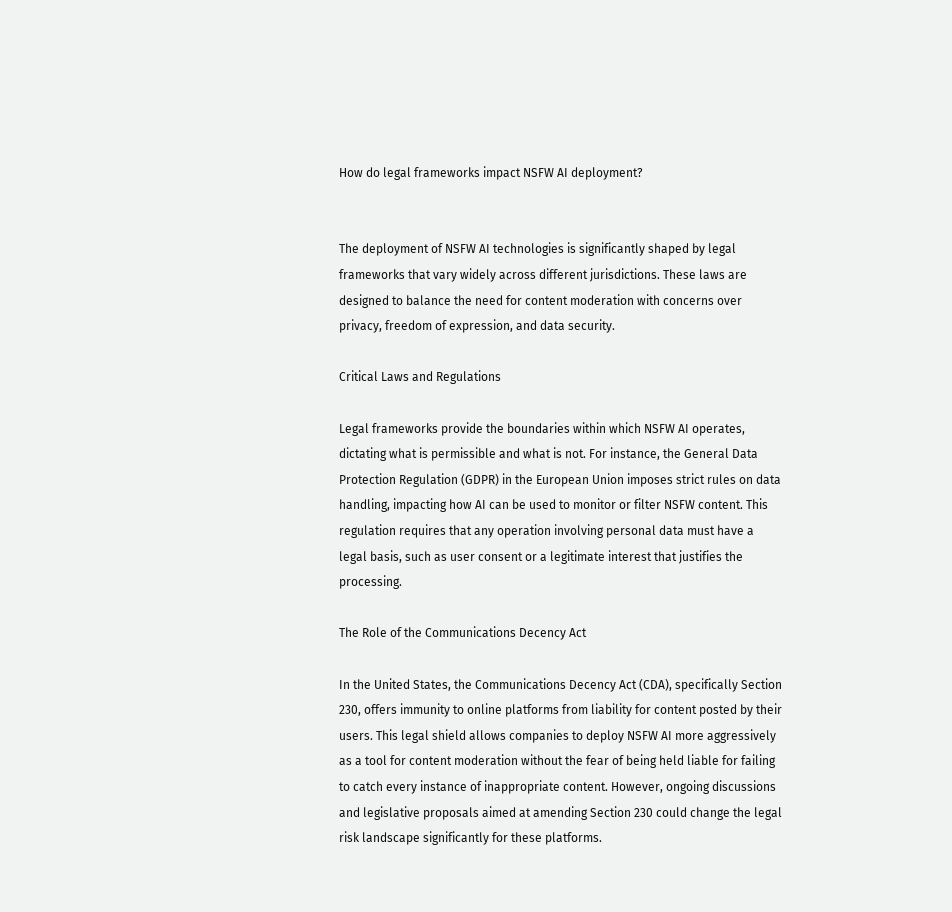How do legal frameworks impact NSFW AI deployment?


The deployment of NSFW AI technologies is significantly shaped by legal frameworks that vary widely across different jurisdictions. These laws are designed to balance the need for content moderation with concerns over privacy, freedom of expression, and data security.

Critical Laws and Regulations

Legal frameworks provide the boundaries within which NSFW AI operates, dictating what is permissible and what is not. For instance, the General Data Protection Regulation (GDPR) in the European Union imposes strict rules on data handling, impacting how AI can be used to monitor or filter NSFW content. This regulation requires that any operation involving personal data must have a legal basis, such as user consent or a legitimate interest that justifies the processing.

The Role of the Communications Decency Act

In the United States, the Communications Decency Act (CDA), specifically Section 230, offers immunity to online platforms from liability for content posted by their users. This legal shield allows companies to deploy NSFW AI more aggressively as a tool for content moderation without the fear of being held liable for failing to catch every instance of inappropriate content. However, ongoing discussions and legislative proposals aimed at amending Section 230 could change the legal risk landscape significantly for these platforms.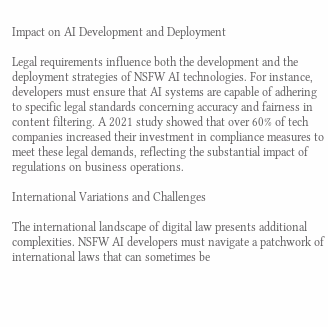Impact on AI Development and Deployment

Legal requirements influence both the development and the deployment strategies of NSFW AI technologies. For instance, developers must ensure that AI systems are capable of adhering to specific legal standards concerning accuracy and fairness in content filtering. A 2021 study showed that over 60% of tech companies increased their investment in compliance measures to meet these legal demands, reflecting the substantial impact of regulations on business operations.

International Variations and Challenges

The international landscape of digital law presents additional complexities. NSFW AI developers must navigate a patchwork of international laws that can sometimes be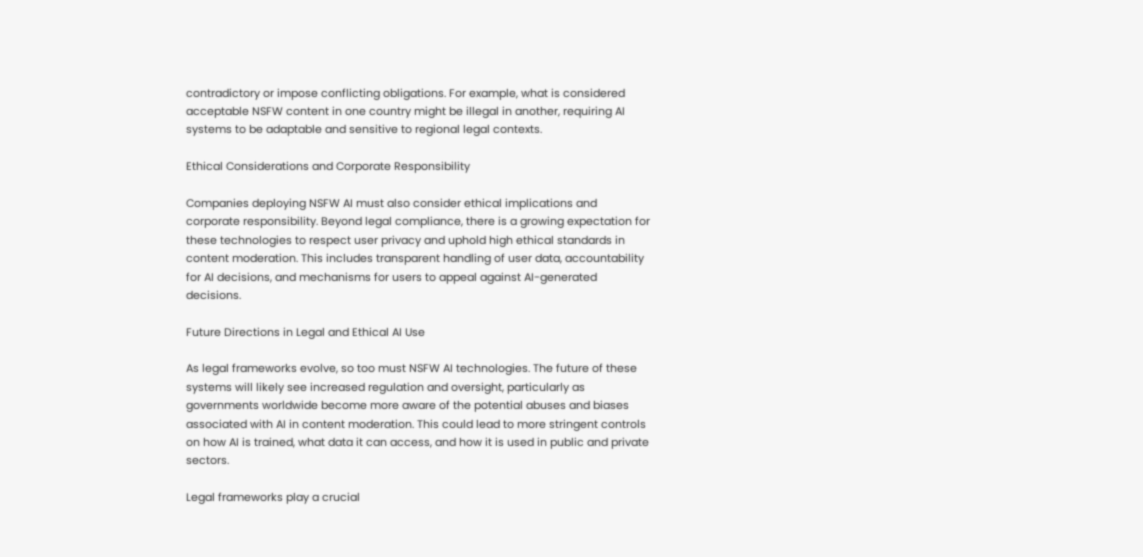contradictory or impose conflicting obligations. For example, what is considered acceptable NSFW content in one country might be illegal in another, requiring AI systems to be adaptable and sensitive to regional legal contexts.

Ethical Considerations and Corporate Responsibility

Companies deploying NSFW AI must also consider ethical implications and corporate responsibility. Beyond legal compliance, there is a growing expectation for these technologies to respect user privacy and uphold high ethical standards in content moderation. This includes transparent handling of user data, accountability for AI decisions, and mechanisms for users to appeal against AI-generated decisions.

Future Directions in Legal and Ethical AI Use

As legal frameworks evolve, so too must NSFW AI technologies. The future of these systems will likely see increased regulation and oversight, particularly as governments worldwide become more aware of the potential abuses and biases associated with AI in content moderation. This could lead to more stringent controls on how AI is trained, what data it can access, and how it is used in public and private sectors.

Legal frameworks play a crucial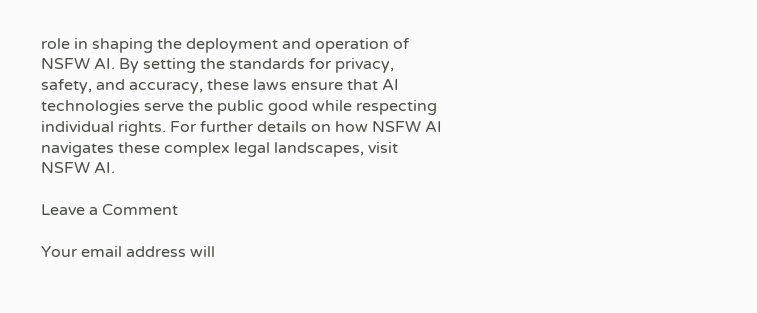role in shaping the deployment and operation of NSFW AI. By setting the standards for privacy, safety, and accuracy, these laws ensure that AI technologies serve the public good while respecting individual rights. For further details on how NSFW AI navigates these complex legal landscapes, visit NSFW AI.

Leave a Comment

Your email address will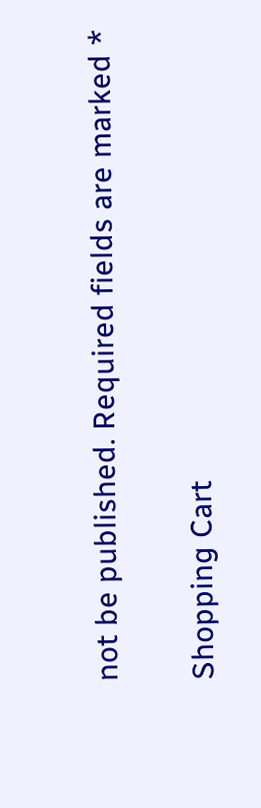not be published. Required fields are marked *

Shopping Cart